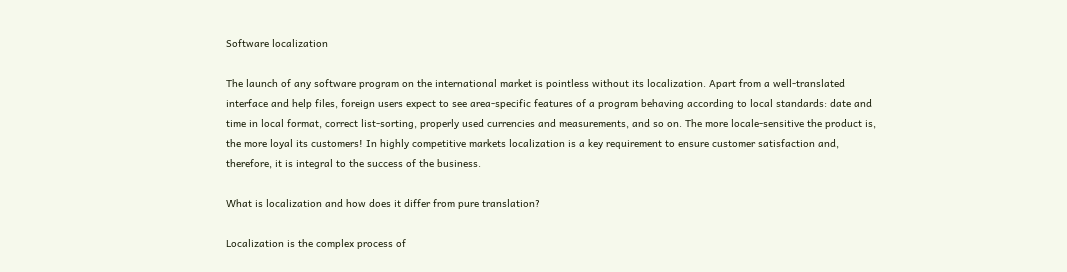Software localization

The launch of any software program on the international market is pointless without its localization. Apart from a well-translated interface and help files, foreign users expect to see area-specific features of a program behaving according to local standards: date and time in local format, correct list-sorting, properly used currencies and measurements, and so on. The more locale-sensitive the product is, the more loyal its customers! In highly competitive markets localization is a key requirement to ensure customer satisfaction and, therefore, it is integral to the success of the business.

What is localization and how does it differ from pure translation?

Localization is the complex process of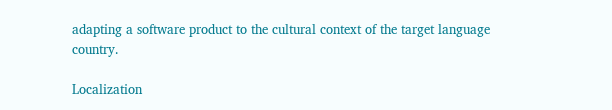adapting a software product to the cultural context of the target language country.

Localization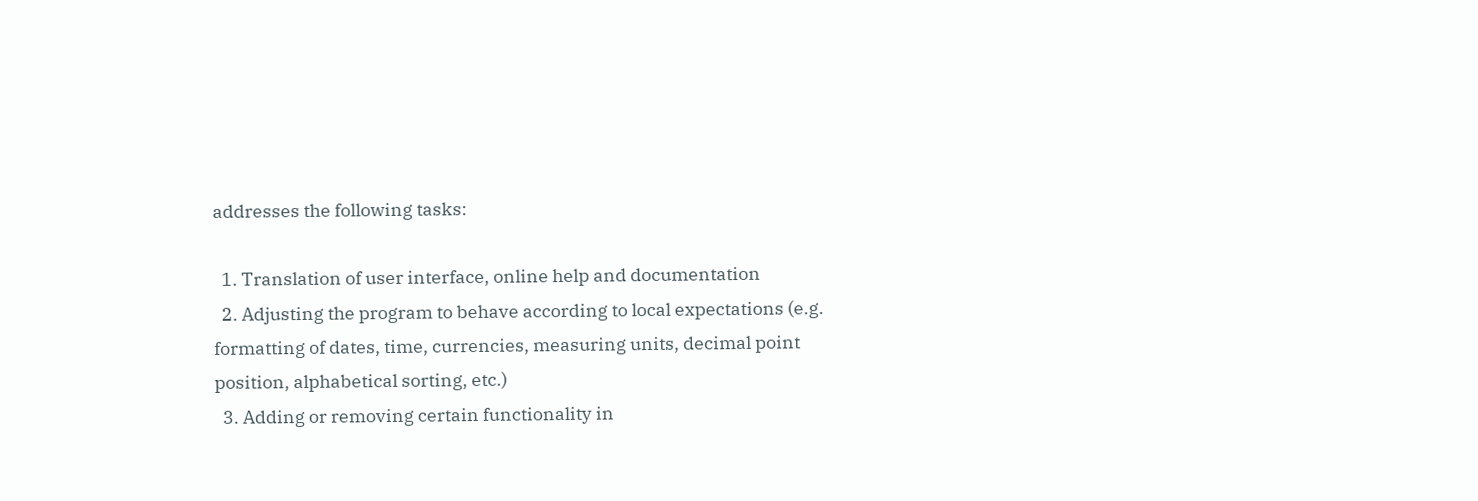addresses the following tasks:

  1. Translation of user interface, online help and documentation
  2. Adjusting the program to behave according to local expectations (e.g. formatting of dates, time, currencies, measuring units, decimal point position, alphabetical sorting, etc.)
  3. Adding or removing certain functionality in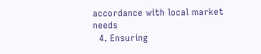accordance with local market needs
  4. Ensuring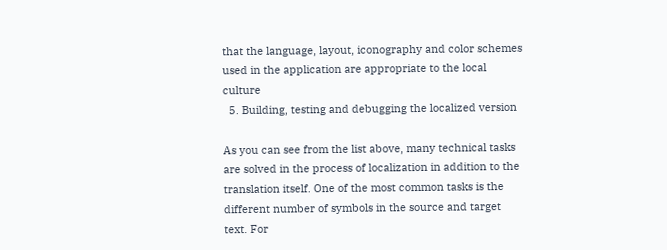that the language, layout, iconography and color schemes used in the application are appropriate to the local culture
  5. Building, testing and debugging the localized version

As you can see from the list above, many technical tasks are solved in the process of localization in addition to the translation itself. One of the most common tasks is the different number of symbols in the source and target text. For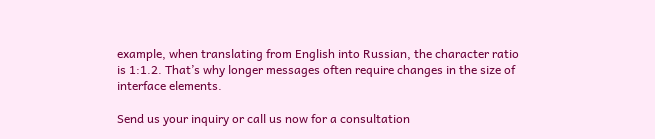example, when translating from English into Russian, the character ratio is 1:1.2. That’s why longer messages often require changes in the size of interface elements.

Send us your inquiry or call us now for a consultation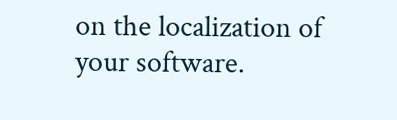on the localization of your software.